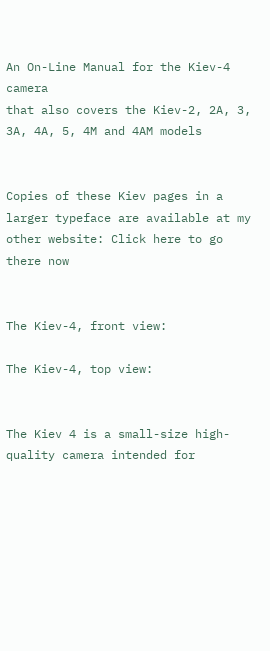An On-Line Manual for the Kiev-4 camera
that also covers the Kiev-2, 2A, 3, 3A, 4A, 5, 4M and 4AM models


Copies of these Kiev pages in a larger typeface are available at my other website: Click here to go there now


The Kiev-4, front view:

The Kiev-4, top view:


The Kiev 4 is a small-size high-quality camera intended for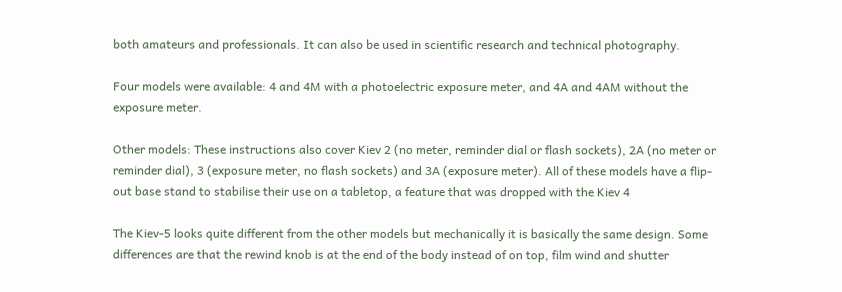both amateurs and professionals. It can also be used in scientific research and technical photography.

Four models were available: 4 and 4M with a photoelectric exposure meter, and 4A and 4AM without the exposure meter.

Other models: These instructions also cover Kiev 2 (no meter, reminder dial or flash sockets), 2A (no meter or reminder dial), 3 (exposure meter, no flash sockets) and 3A (exposure meter). All of these models have a flip-out base stand to stabilise their use on a tabletop, a feature that was dropped with the Kiev 4

The Kiev-5 looks quite different from the other models but mechanically it is basically the same design. Some differences are that the rewind knob is at the end of the body instead of on top, film wind and shutter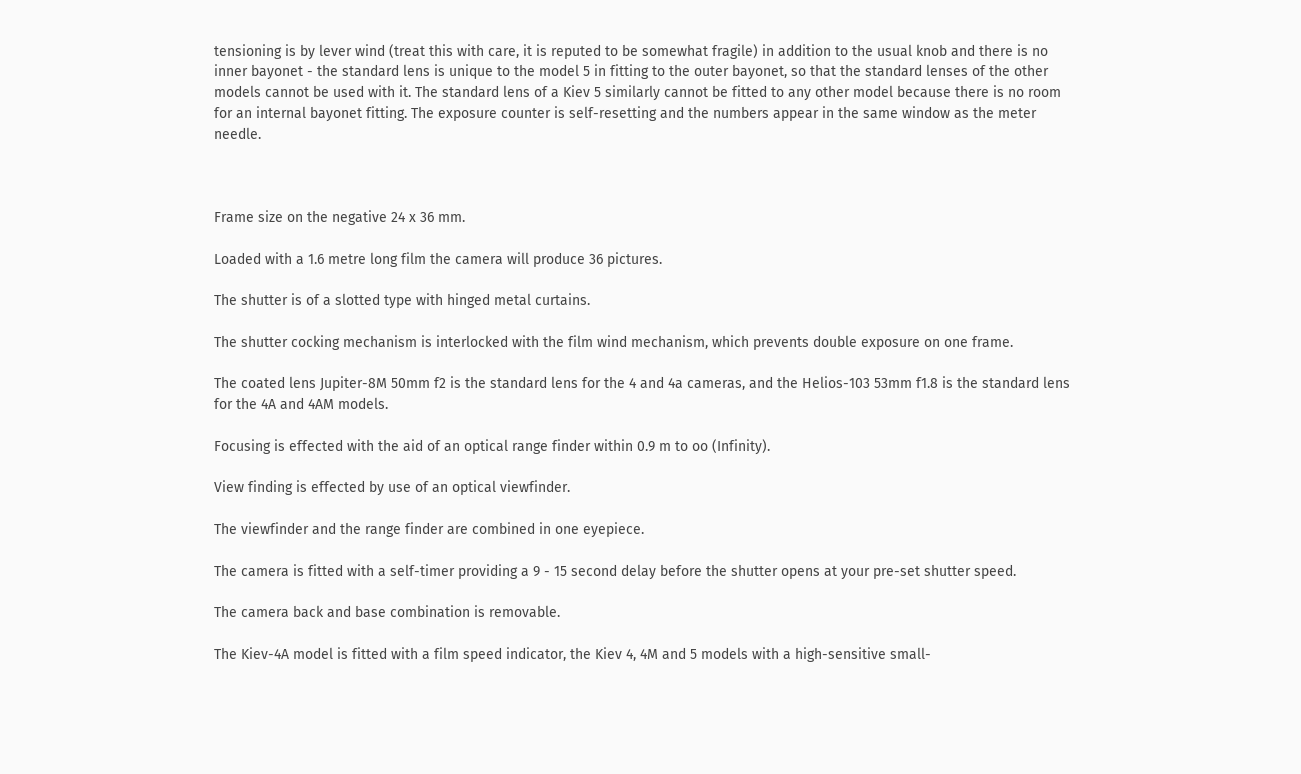tensioning is by lever wind (treat this with care, it is reputed to be somewhat fragile) in addition to the usual knob and there is no inner bayonet - the standard lens is unique to the model 5 in fitting to the outer bayonet, so that the standard lenses of the other models cannot be used with it. The standard lens of a Kiev 5 similarly cannot be fitted to any other model because there is no room for an internal bayonet fitting. The exposure counter is self-resetting and the numbers appear in the same window as the meter needle.



Frame size on the negative 24 x 36 mm.

Loaded with a 1.6 metre long film the camera will produce 36 pictures.

The shutter is of a slotted type with hinged metal curtains.

The shutter cocking mechanism is interlocked with the film wind mechanism, which prevents double exposure on one frame.

The coated lens Jupiter-8M 50mm f2 is the standard lens for the 4 and 4a cameras, and the Helios-103 53mm f1.8 is the standard lens for the 4A and 4AM models.

Focusing is effected with the aid of an optical range finder within 0.9 m to oo (Infinity).

View finding is effected by use of an optical viewfinder.

The viewfinder and the range finder are combined in one eyepiece.

The camera is fitted with a self-timer providing a 9 - 15 second delay before the shutter opens at your pre-set shutter speed.

The camera back and base combination is removable.

The Kiev-4A model is fitted with a film speed indicator, the Kiev 4, 4M and 5 models with a high-sensitive small-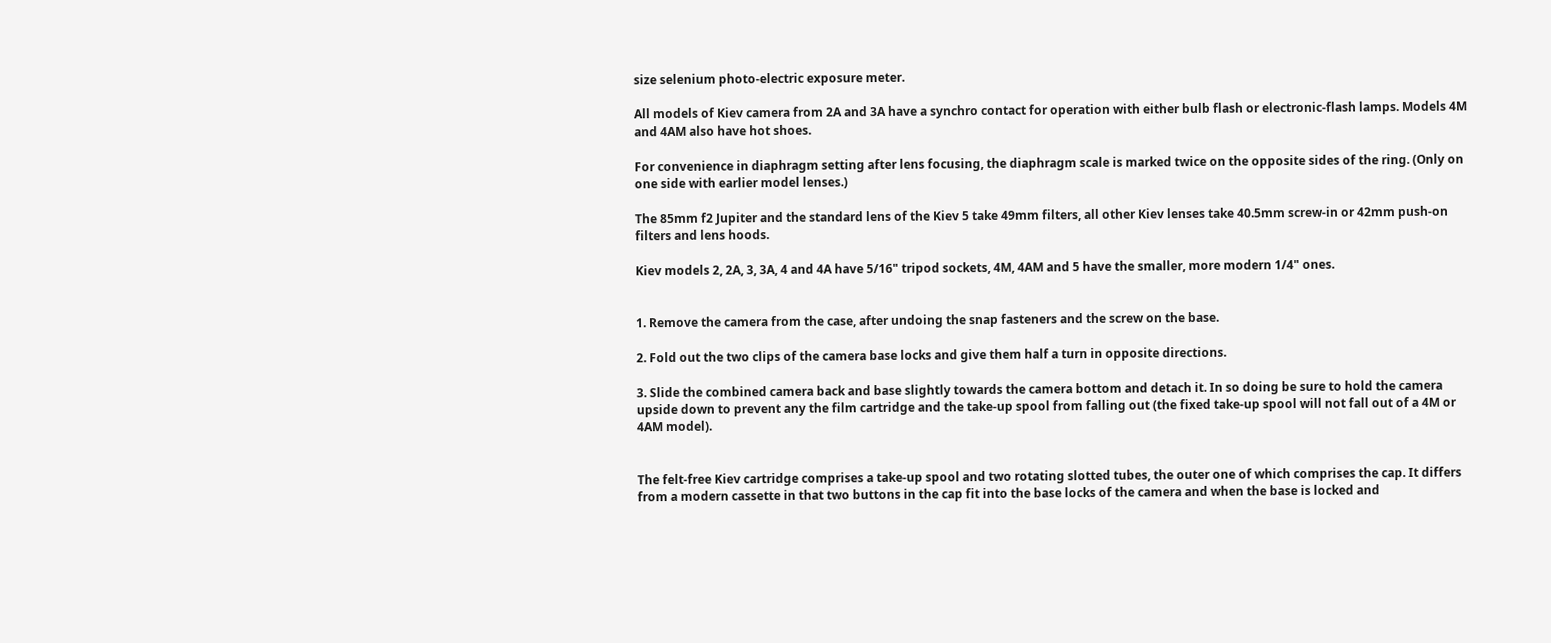size selenium photo-electric exposure meter.

All models of Kiev camera from 2A and 3A have a synchro contact for operation with either bulb flash or electronic-flash lamps. Models 4M and 4AM also have hot shoes.

For convenience in diaphragm setting after lens focusing, the diaphragm scale is marked twice on the opposite sides of the ring. (Only on one side with earlier model lenses.)

The 85mm f2 Jupiter and the standard lens of the Kiev 5 take 49mm filters, all other Kiev lenses take 40.5mm screw-in or 42mm push-on filters and lens hoods.

Kiev models 2, 2A, 3, 3A, 4 and 4A have 5/16" tripod sockets, 4M, 4AM and 5 have the smaller, more modern 1/4" ones.


1. Remove the camera from the case, after undoing the snap fasteners and the screw on the base.

2. Fold out the two clips of the camera base locks and give them half a turn in opposite directions.

3. Slide the combined camera back and base slightly towards the camera bottom and detach it. In so doing be sure to hold the camera upside down to prevent any the film cartridge and the take-up spool from falling out (the fixed take-up spool will not fall out of a 4M or 4AM model).


The felt-free Kiev cartridge comprises a take-up spool and two rotating slotted tubes, the outer one of which comprises the cap. It differs from a modern cassette in that two buttons in the cap fit into the base locks of the camera and when the base is locked and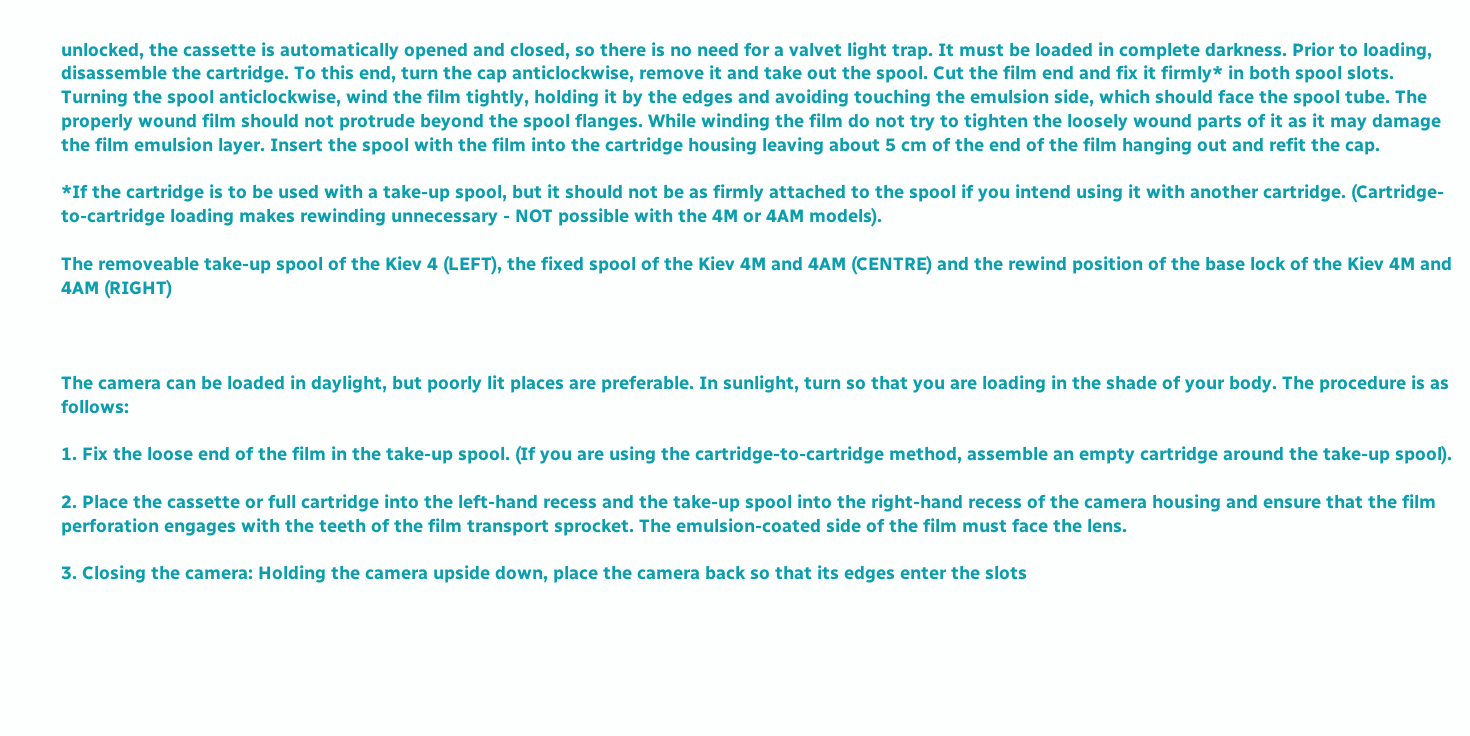unlocked, the cassette is automatically opened and closed, so there is no need for a valvet light trap. It must be loaded in complete darkness. Prior to loading, disassemble the cartridge. To this end, turn the cap anticlockwise, remove it and take out the spool. Cut the film end and fix it firmly* in both spool slots. Turning the spool anticlockwise, wind the film tightly, holding it by the edges and avoiding touching the emulsion side, which should face the spool tube. The properly wound film should not protrude beyond the spool flanges. While winding the film do not try to tighten the loosely wound parts of it as it may damage the film emulsion layer. Insert the spool with the film into the cartridge housing leaving about 5 cm of the end of the film hanging out and refit the cap.

*If the cartridge is to be used with a take-up spool, but it should not be as firmly attached to the spool if you intend using it with another cartridge. (Cartridge-to-cartridge loading makes rewinding unnecessary - NOT possible with the 4M or 4AM models).

The removeable take-up spool of the Kiev 4 (LEFT), the fixed spool of the Kiev 4M and 4AM (CENTRE) and the rewind position of the base lock of the Kiev 4M and 4AM (RIGHT)



The camera can be loaded in daylight, but poorly lit places are preferable. In sunlight, turn so that you are loading in the shade of your body. The procedure is as follows:

1. Fix the loose end of the film in the take-up spool. (If you are using the cartridge-to-cartridge method, assemble an empty cartridge around the take-up spool).

2. Place the cassette or full cartridge into the left-hand recess and the take-up spool into the right-hand recess of the camera housing and ensure that the film perforation engages with the teeth of the film transport sprocket. The emulsion-coated side of the film must face the lens.

3. Closing the camera: Holding the camera upside down, place the camera back so that its edges enter the slots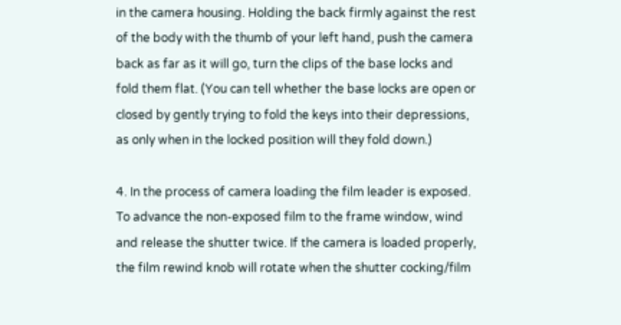in the camera housing. Holding the back firmly against the rest of the body with the thumb of your left hand, push the camera back as far as it will go, turn the clips of the base locks and fold them flat. (You can tell whether the base locks are open or closed by gently trying to fold the keys into their depressions, as only when in the locked position will they fold down.)

4. In the process of camera loading the film leader is exposed. To advance the non-exposed film to the frame window, wind and release the shutter twice. If the camera is loaded properly, the film rewind knob will rotate when the shutter cocking/film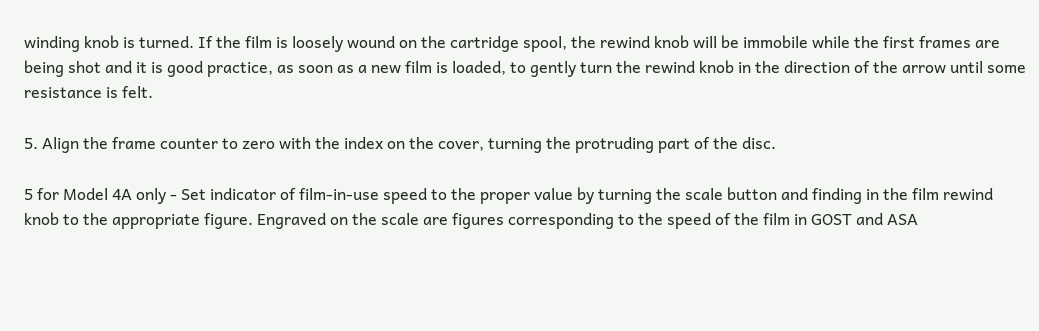winding knob is turned. If the film is loosely wound on the cartridge spool, the rewind knob will be immobile while the first frames are being shot and it is good practice, as soon as a new film is loaded, to gently turn the rewind knob in the direction of the arrow until some resistance is felt.

5. Align the frame counter to zero with the index on the cover, turning the protruding part of the disc.

5 for Model 4A only - Set indicator of film-in-use speed to the proper value by turning the scale button and finding in the film rewind knob to the appropriate figure. Engraved on the scale are figures corresponding to the speed of the film in GOST and ASA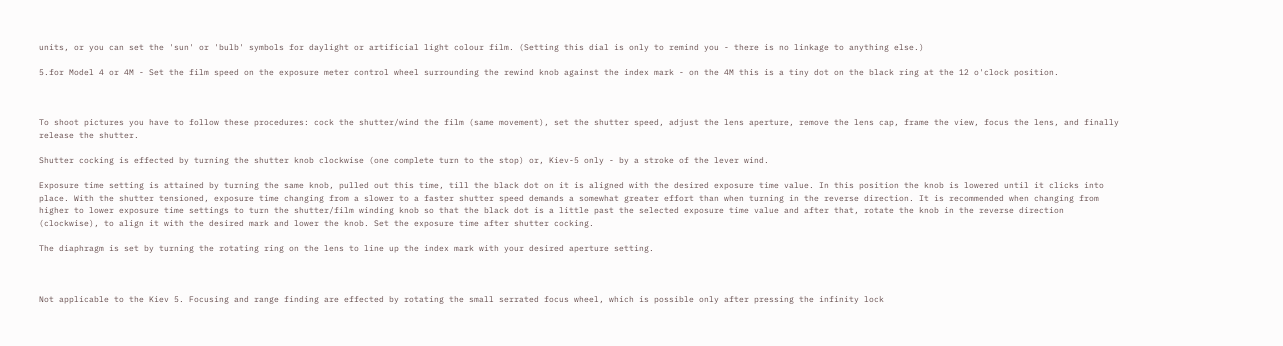units, or you can set the 'sun' or 'bulb' symbols for daylight or artificial light colour film. (Setting this dial is only to remind you - there is no linkage to anything else.)

5.for Model 4 or 4M - Set the film speed on the exposure meter control wheel surrounding the rewind knob against the index mark - on the 4M this is a tiny dot on the black ring at the 12 o'clock position.



To shoot pictures you have to follow these procedures: cock the shutter/wind the film (same movement), set the shutter speed, adjust the lens aperture, remove the lens cap, frame the view, focus the lens, and finally release the shutter.

Shutter cocking is effected by turning the shutter knob clockwise (one complete turn to the stop) or, Kiev-5 only - by a stroke of the lever wind.

Exposure time setting is attained by turning the same knob, pulled out this time, till the black dot on it is aligned with the desired exposure time value. In this position the knob is lowered until it clicks into place. With the shutter tensioned, exposure time changing from a slower to a faster shutter speed demands a somewhat greater effort than when turning in the reverse direction. It is recommended when changing from higher to lower exposure time settings to turn the shutter/film winding knob so that the black dot is a little past the selected exposure time value and after that, rotate the knob in the reverse direction (clockwise), to align it with the desired mark and lower the knob. Set the exposure time after shutter cocking.

The diaphragm is set by turning the rotating ring on the lens to line up the index mark with your desired aperture setting.



Not applicable to the Kiev 5. Focusing and range finding are effected by rotating the small serrated focus wheel, which is possible only after pressing the infinity lock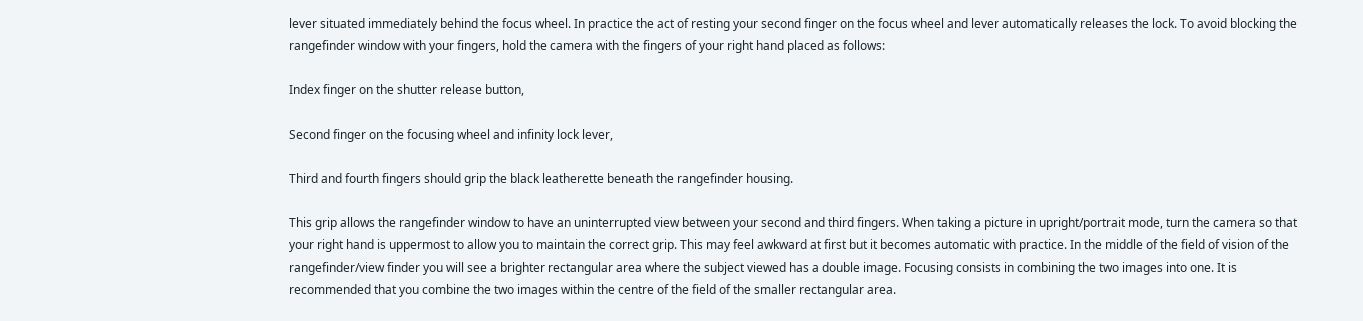lever situated immediately behind the focus wheel. In practice the act of resting your second finger on the focus wheel and lever automatically releases the lock. To avoid blocking the rangefinder window with your fingers, hold the camera with the fingers of your right hand placed as follows:

Index finger on the shutter release button,

Second finger on the focusing wheel and infinity lock lever,

Third and fourth fingers should grip the black leatherette beneath the rangefinder housing.

This grip allows the rangefinder window to have an uninterrupted view between your second and third fingers. When taking a picture in upright/portrait mode, turn the camera so that your right hand is uppermost to allow you to maintain the correct grip. This may feel awkward at first but it becomes automatic with practice. In the middle of the field of vision of the rangefinder/view finder you will see a brighter rectangular area where the subject viewed has a double image. Focusing consists in combining the two images into one. It is recommended that you combine the two images within the centre of the field of the smaller rectangular area.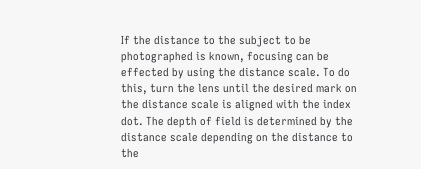If the distance to the subject to be photographed is known, focusing can be effected by using the distance scale. To do this, turn the lens until the desired mark on the distance scale is aligned with the index dot. The depth of field is determined by the distance scale depending on the distance to the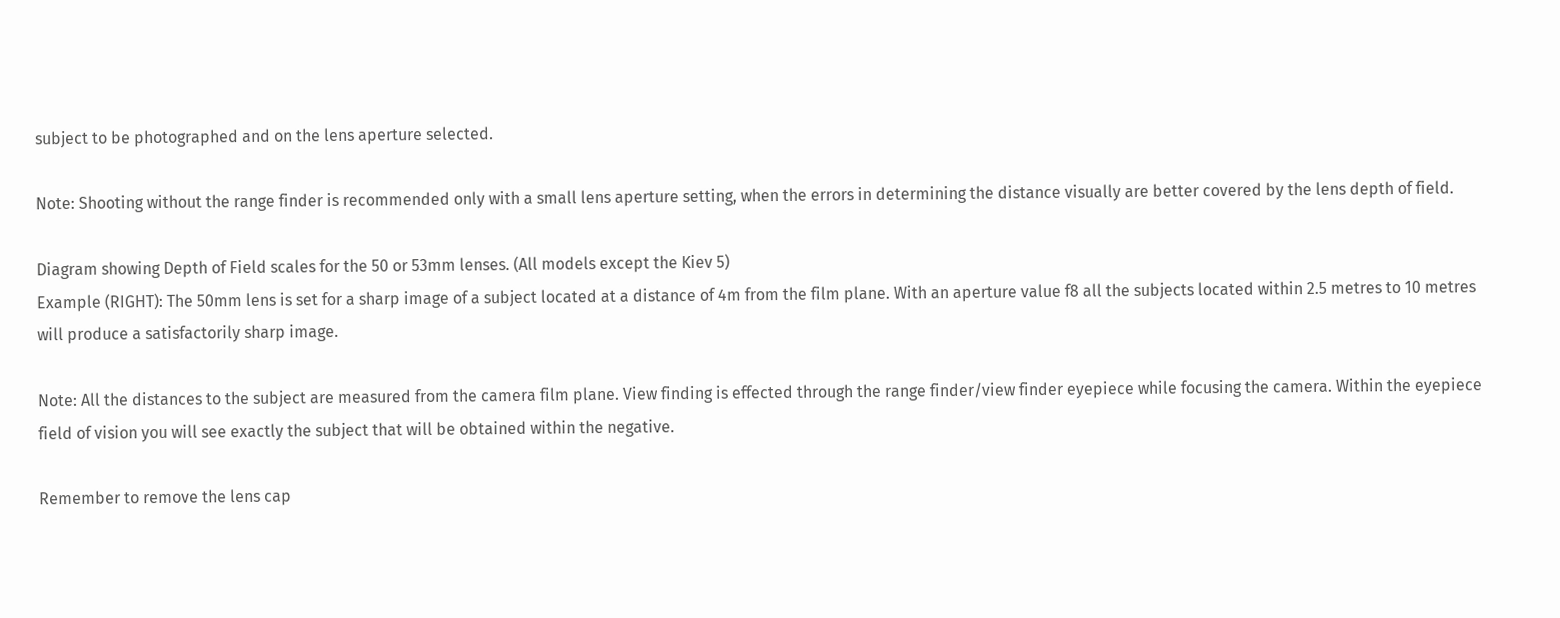subject to be photographed and on the lens aperture selected.

Note: Shooting without the range finder is recommended only with a small lens aperture setting, when the errors in determining the distance visually are better covered by the lens depth of field.

Diagram showing Depth of Field scales for the 50 or 53mm lenses. (All models except the Kiev 5)
Example (RIGHT): The 50mm lens is set for a sharp image of a subject located at a distance of 4m from the film plane. With an aperture value f8 all the subjects located within 2.5 metres to 10 metres will produce a satisfactorily sharp image.

Note: All the distances to the subject are measured from the camera film plane. View finding is effected through the range finder/view finder eyepiece while focusing the camera. Within the eyepiece field of vision you will see exactly the subject that will be obtained within the negative.

Remember to remove the lens cap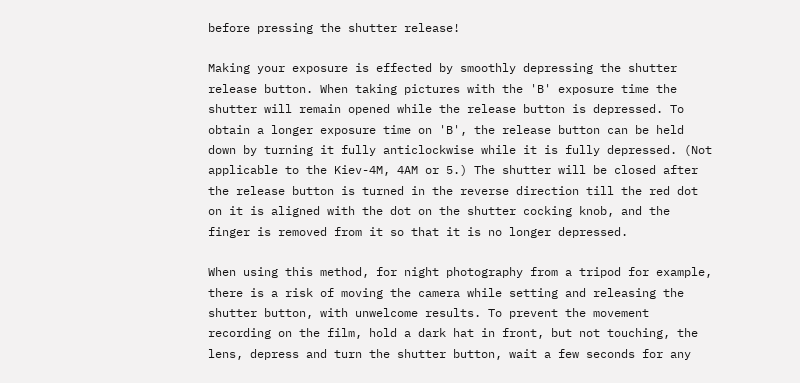before pressing the shutter release!

Making your exposure is effected by smoothly depressing the shutter release button. When taking pictures with the 'B' exposure time the shutter will remain opened while the release button is depressed. To obtain a longer exposure time on 'B', the release button can be held down by turning it fully anticlockwise while it is fully depressed. (Not applicable to the Kiev-4M, 4AM or 5.) The shutter will be closed after the release button is turned in the reverse direction till the red dot on it is aligned with the dot on the shutter cocking knob, and the finger is removed from it so that it is no longer depressed.

When using this method, for night photography from a tripod for example, there is a risk of moving the camera while setting and releasing the shutter button, with unwelcome results. To prevent the movement recording on the film, hold a dark hat in front, but not touching, the lens, depress and turn the shutter button, wait a few seconds for any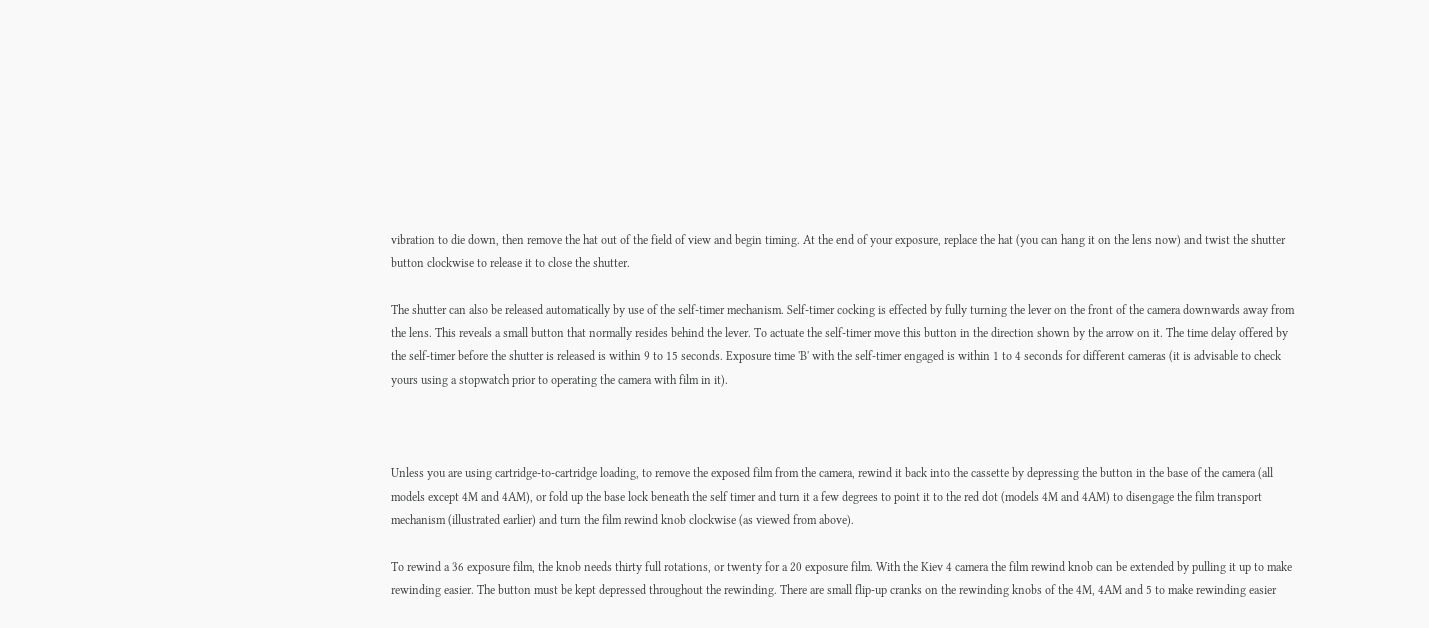vibration to die down, then remove the hat out of the field of view and begin timing. At the end of your exposure, replace the hat (you can hang it on the lens now) and twist the shutter button clockwise to release it to close the shutter.

The shutter can also be released automatically by use of the self-timer mechanism. Self-timer cocking is effected by fully turning the lever on the front of the camera downwards away from the lens. This reveals a small button that normally resides behind the lever. To actuate the self-timer move this button in the direction shown by the arrow on it. The time delay offered by the self-timer before the shutter is released is within 9 to 15 seconds. Exposure time 'B' with the self-timer engaged is within 1 to 4 seconds for different cameras (it is advisable to check yours using a stopwatch prior to operating the camera with film in it).



Unless you are using cartridge-to-cartridge loading, to remove the exposed film from the camera, rewind it back into the cassette by depressing the button in the base of the camera (all models except 4M and 4AM), or fold up the base lock beneath the self timer and turn it a few degrees to point it to the red dot (models 4M and 4AM) to disengage the film transport mechanism (illustrated earlier) and turn the film rewind knob clockwise (as viewed from above).

To rewind a 36 exposure film, the knob needs thirty full rotations, or twenty for a 20 exposure film. With the Kiev 4 camera the film rewind knob can be extended by pulling it up to make rewinding easier. The button must be kept depressed throughout the rewinding. There are small flip-up cranks on the rewinding knobs of the 4M, 4AM and 5 to make rewinding easier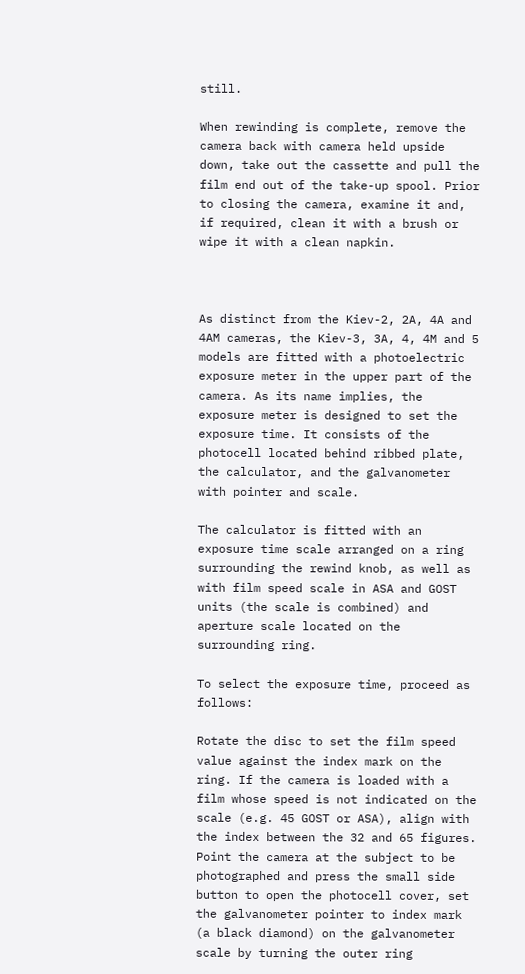still.

When rewinding is complete, remove the camera back with camera held upside down, take out the cassette and pull the film end out of the take-up spool. Prior to closing the camera, examine it and, if required, clean it with a brush or wipe it with a clean napkin.



As distinct from the Kiev-2, 2A, 4A and 4AM cameras, the Kiev-3, 3A, 4, 4M and 5 models are fitted with a photoelectric exposure meter in the upper part of the camera. As its name implies, the exposure meter is designed to set the exposure time. It consists of the photocell located behind ribbed plate, the calculator, and the galvanometer with pointer and scale.

The calculator is fitted with an exposure time scale arranged on a ring surrounding the rewind knob, as well as with film speed scale in ASA and GOST units (the scale is combined) and aperture scale located on the surrounding ring.

To select the exposure time, proceed as follows:

Rotate the disc to set the film speed value against the index mark on the ring. If the camera is loaded with a film whose speed is not indicated on the scale (e.g. 45 GOST or ASA), align with the index between the 32 and 65 figures. Point the camera at the subject to be photographed and press the small side button to open the photocell cover, set the galvanometer pointer to index mark (a black diamond) on the galvanometer scale by turning the outer ring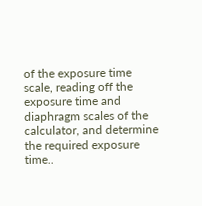of the exposure time scale, reading off the exposure time and diaphragm scales of the calculator, and determine the required exposure time..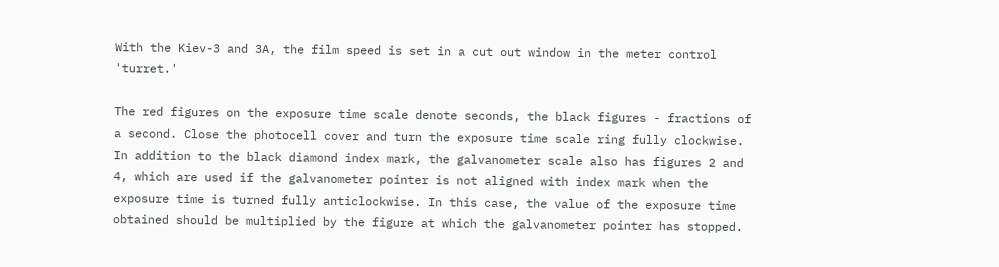With the Kiev-3 and 3A, the film speed is set in a cut out window in the meter control 'turret.'

The red figures on the exposure time scale denote seconds, the black figures - fractions of a second. Close the photocell cover and turn the exposure time scale ring fully clockwise. In addition to the black diamond index mark, the galvanometer scale also has figures 2 and 4, which are used if the galvanometer pointer is not aligned with index mark when the exposure time is turned fully anticlockwise. In this case, the value of the exposure time obtained should be multiplied by the figure at which the galvanometer pointer has stopped.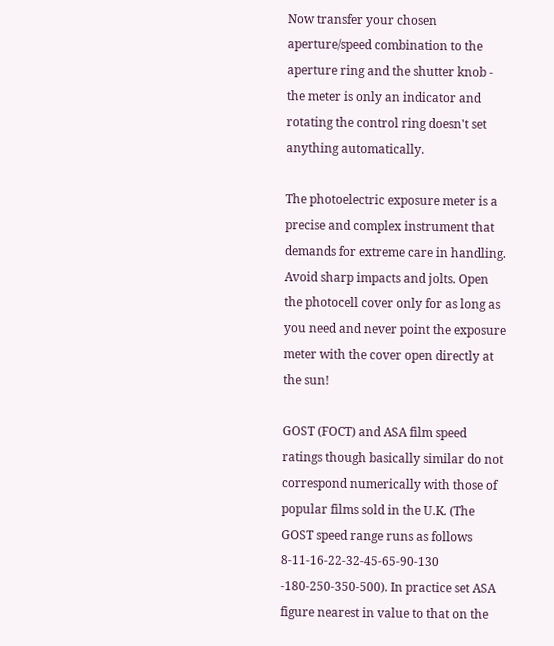Now transfer your chosen aperture/speed combination to the aperture ring and the shutter knob - the meter is only an indicator and rotating the control ring doesn't set anything automatically.

The photoelectric exposure meter is a precise and complex instrument that demands for extreme care in handling. Avoid sharp impacts and jolts. Open the photocell cover only for as long as you need and never point the exposure meter with the cover open directly at the sun!

GOST (FOCT) and ASA film speed ratings though basically similar do not correspond numerically with those of popular films sold in the U.K. (The GOST speed range runs as follows 8-11-16-22-32-45-65-90-130 -180-250-350-500). In practice set ASA figure nearest in value to that on the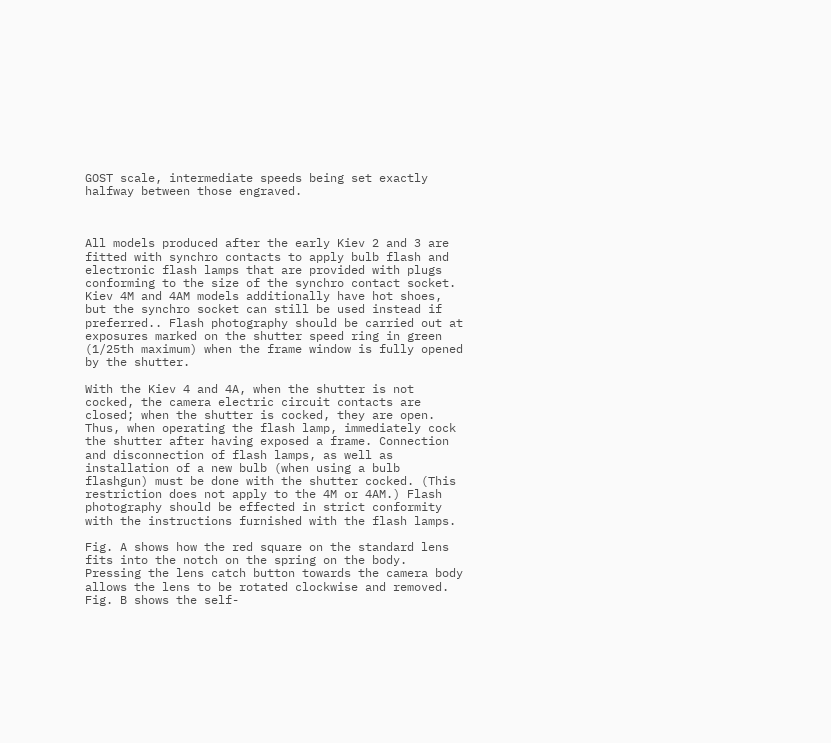GOST scale, intermediate speeds being set exactly halfway between those engraved.



All models produced after the early Kiev 2 and 3 are fitted with synchro contacts to apply bulb flash and electronic flash lamps that are provided with plugs conforming to the size of the synchro contact socket. Kiev 4M and 4AM models additionally have hot shoes, but the synchro socket can still be used instead if preferred.. Flash photography should be carried out at exposures marked on the shutter speed ring in green (1/25th maximum) when the frame window is fully opened by the shutter.

With the Kiev 4 and 4A, when the shutter is not cocked, the camera electric circuit contacts are closed; when the shutter is cocked, they are open. Thus, when operating the flash lamp, immediately cock the shutter after having exposed a frame. Connection and disconnection of flash lamps, as well as installation of a new bulb (when using a bulb flashgun) must be done with the shutter cocked. (This restriction does not apply to the 4M or 4AM.) Flash photography should be effected in strict conformity with the instructions furnished with the flash lamps.

Fig. A shows how the red square on the standard lens fits into the notch on the spring on the body. Pressing the lens catch button towards the camera body allows the lens to be rotated clockwise and removed.
Fig. B shows the self-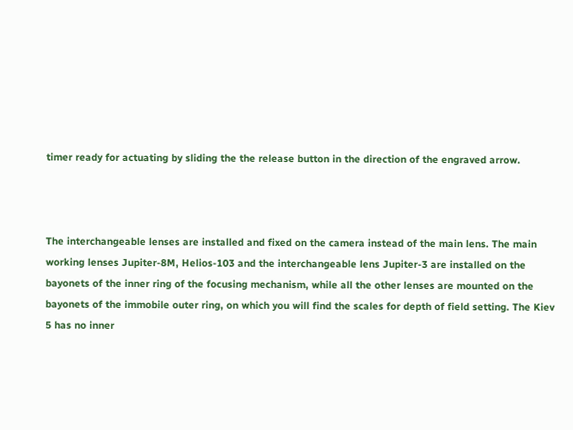timer ready for actuating by sliding the the release button in the direction of the engraved arrow.



The interchangeable lenses are installed and fixed on the camera instead of the main lens. The main working lenses Jupiter-8M, Helios-103 and the interchangeable lens Jupiter-3 are installed on the bayonets of the inner ring of the focusing mechanism, while all the other lenses are mounted on the bayonets of the immobile outer ring, on which you will find the scales for depth of field setting. The Kiev 5 has no inner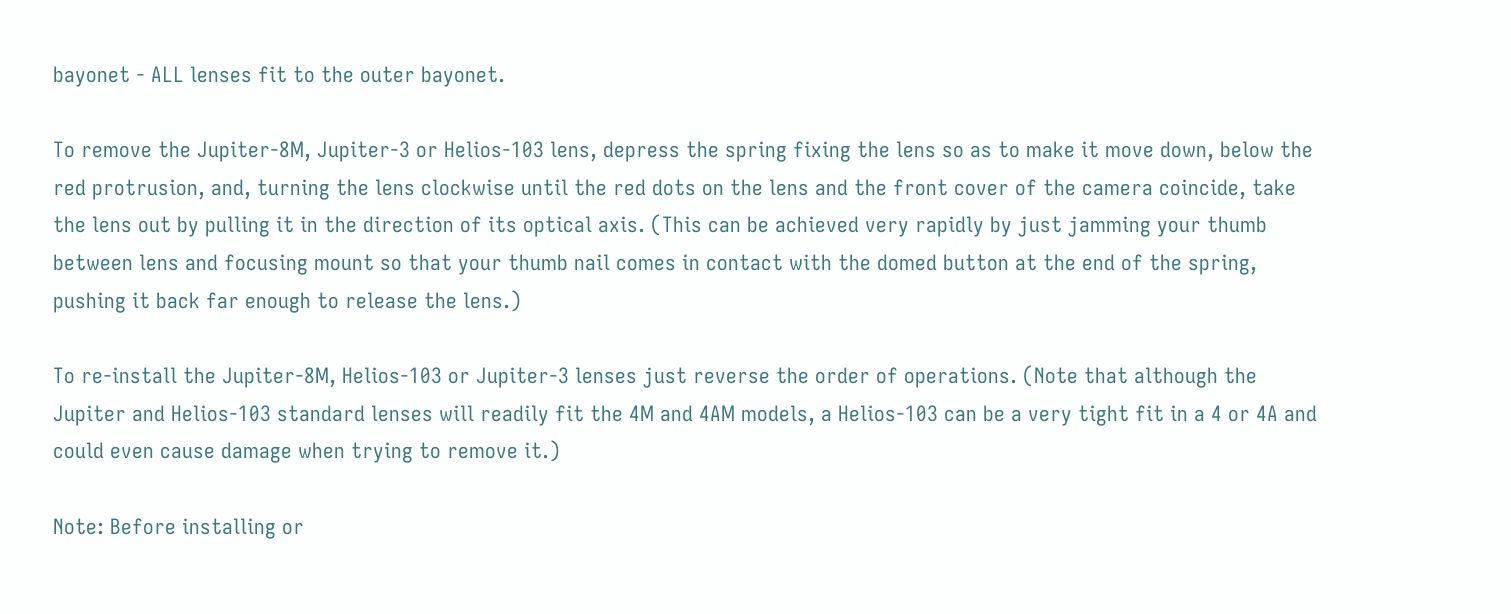bayonet - ALL lenses fit to the outer bayonet.

To remove the Jupiter-8M, Jupiter-3 or Helios-103 lens, depress the spring fixing the lens so as to make it move down, below the red protrusion, and, turning the lens clockwise until the red dots on the lens and the front cover of the camera coincide, take the lens out by pulling it in the direction of its optical axis. (This can be achieved very rapidly by just jamming your thumb between lens and focusing mount so that your thumb nail comes in contact with the domed button at the end of the spring, pushing it back far enough to release the lens.)

To re-install the Jupiter-8M, Helios-103 or Jupiter-3 lenses just reverse the order of operations. (Note that although the Jupiter and Helios-103 standard lenses will readily fit the 4M and 4AM models, a Helios-103 can be a very tight fit in a 4 or 4A and could even cause damage when trying to remove it.)

Note: Before installing or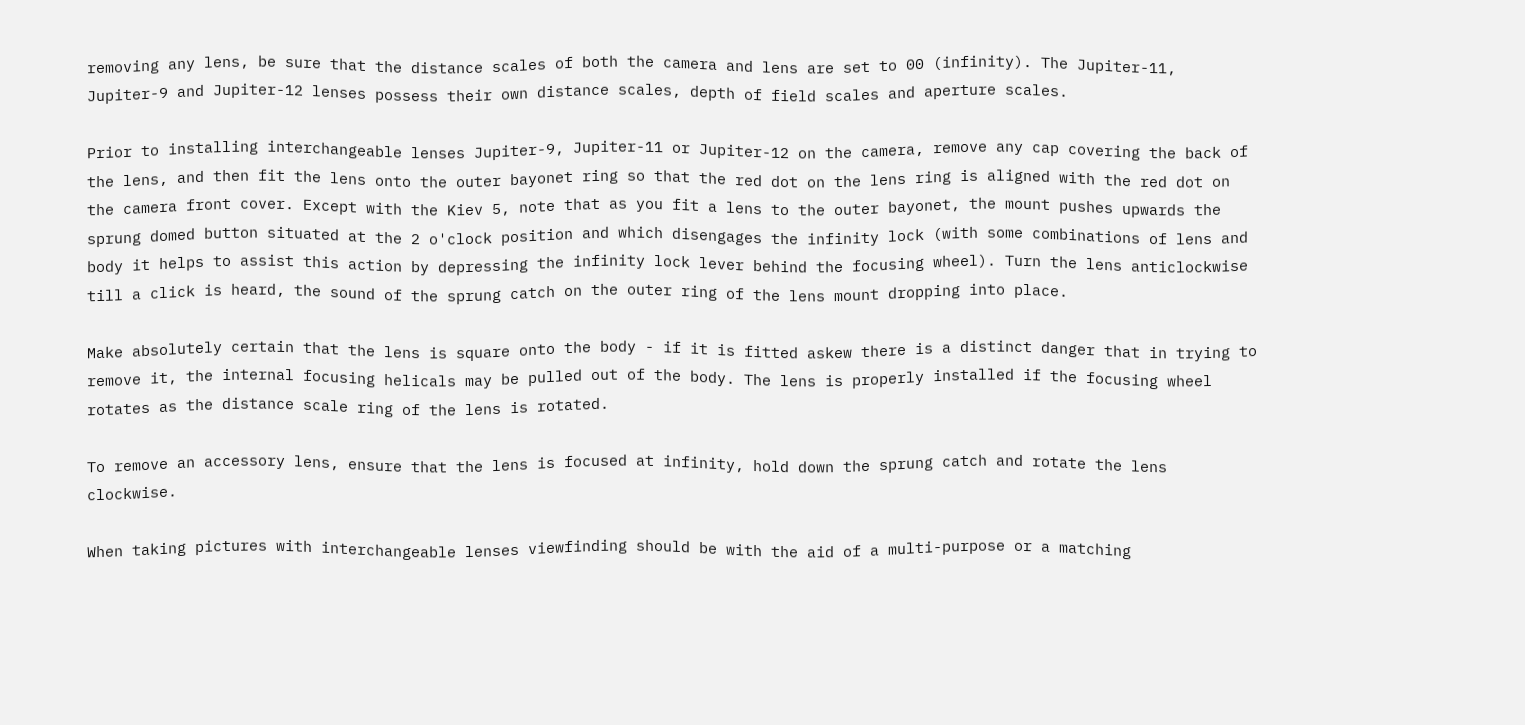removing any lens, be sure that the distance scales of both the camera and lens are set to 00 (infinity). The Jupiter-11, Jupiter-9 and Jupiter-12 lenses possess their own distance scales, depth of field scales and aperture scales.

Prior to installing interchangeable lenses Jupiter-9, Jupiter-11 or Jupiter-12 on the camera, remove any cap covering the back of the lens, and then fit the lens onto the outer bayonet ring so that the red dot on the lens ring is aligned with the red dot on the camera front cover. Except with the Kiev 5, note that as you fit a lens to the outer bayonet, the mount pushes upwards the sprung domed button situated at the 2 o'clock position and which disengages the infinity lock (with some combinations of lens and body it helps to assist this action by depressing the infinity lock lever behind the focusing wheel). Turn the lens anticlockwise till a click is heard, the sound of the sprung catch on the outer ring of the lens mount dropping into place.

Make absolutely certain that the lens is square onto the body - if it is fitted askew there is a distinct danger that in trying to remove it, the internal focusing helicals may be pulled out of the body. The lens is properly installed if the focusing wheel rotates as the distance scale ring of the lens is rotated.

To remove an accessory lens, ensure that the lens is focused at infinity, hold down the sprung catch and rotate the lens clockwise.

When taking pictures with interchangeable lenses viewfinding should be with the aid of a multi-purpose or a matching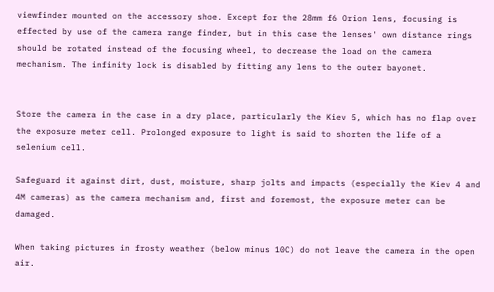viewfinder mounted on the accessory shoe. Except for the 28mm f6 Orion lens, focusing is effected by use of the camera range finder, but in this case the lenses' own distance rings should be rotated instead of the focusing wheel, to decrease the load on the camera mechanism. The infinity lock is disabled by fitting any lens to the outer bayonet.


Store the camera in the case in a dry place, particularly the Kiev 5, which has no flap over the exposure meter cell. Prolonged exposure to light is said to shorten the life of a selenium cell.

Safeguard it against dirt, dust, moisture, sharp jolts and impacts (especially the Kiev 4 and 4M cameras) as the camera mechanism and, first and foremost, the exposure meter can be damaged.

When taking pictures in frosty weather (below minus 10C) do not leave the camera in the open air.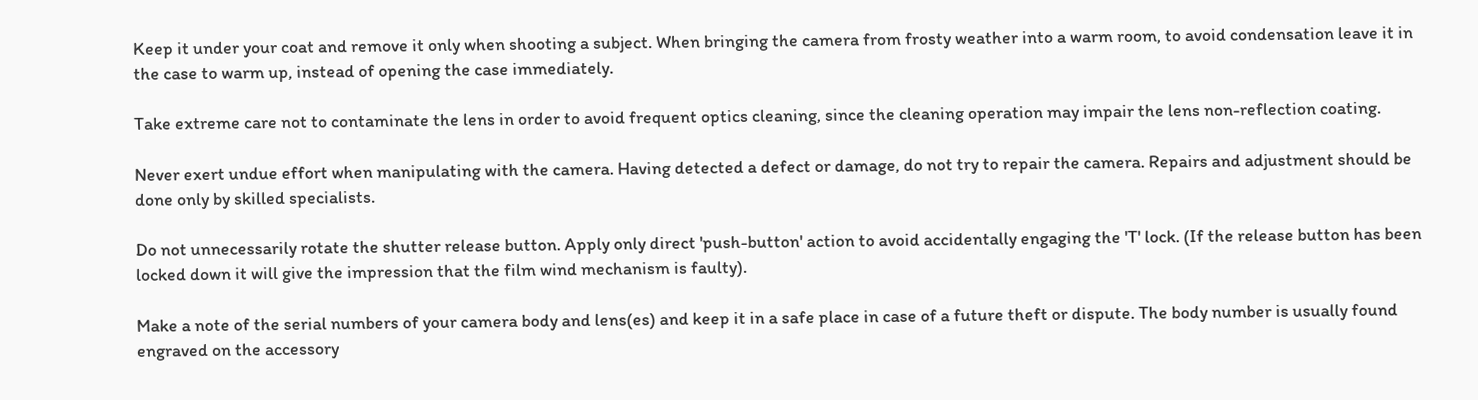Keep it under your coat and remove it only when shooting a subject. When bringing the camera from frosty weather into a warm room, to avoid condensation leave it in the case to warm up, instead of opening the case immediately.

Take extreme care not to contaminate the lens in order to avoid frequent optics cleaning, since the cleaning operation may impair the lens non-reflection coating.

Never exert undue effort when manipulating with the camera. Having detected a defect or damage, do not try to repair the camera. Repairs and adjustment should be done only by skilled specialists.

Do not unnecessarily rotate the shutter release button. Apply only direct 'push-button' action to avoid accidentally engaging the 'T' lock. (If the release button has been locked down it will give the impression that the film wind mechanism is faulty).

Make a note of the serial numbers of your camera body and lens(es) and keep it in a safe place in case of a future theft or dispute. The body number is usually found engraved on the accessory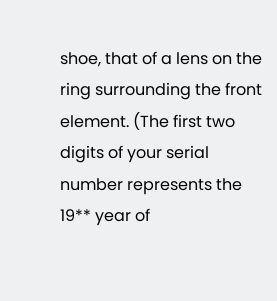shoe, that of a lens on the ring surrounding the front element. (The first two digits of your serial number represents the 19** year of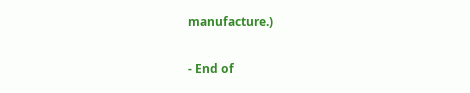manufacture.)

- End of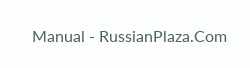Manual - RussianPlaza.Com